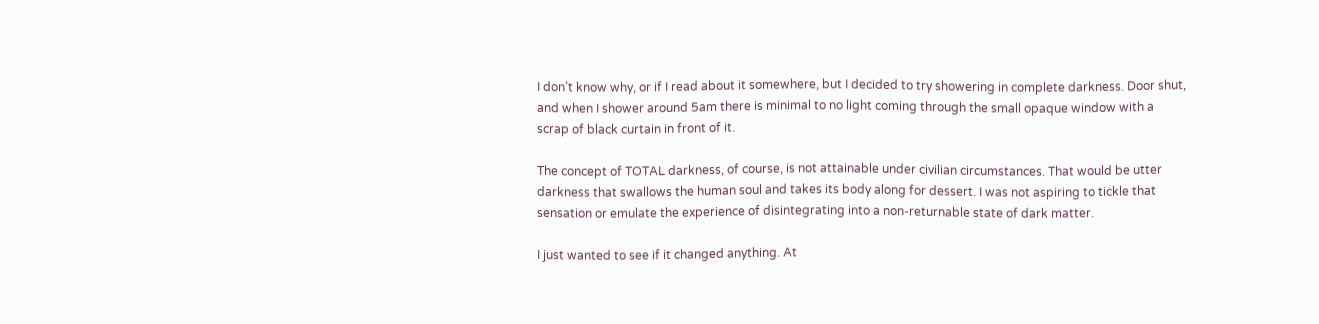I don’t know why, or if I read about it somewhere, but I decided to try showering in complete darkness. Door shut, and when I shower around 5am there is minimal to no light coming through the small opaque window with a scrap of black curtain in front of it.

The concept of TOTAL darkness, of course, is not attainable under civilian circumstances. That would be utter darkness that swallows the human soul and takes its body along for dessert. I was not aspiring to tickle that sensation or emulate the experience of disintegrating into a non-returnable state of dark matter.

I just wanted to see if it changed anything. At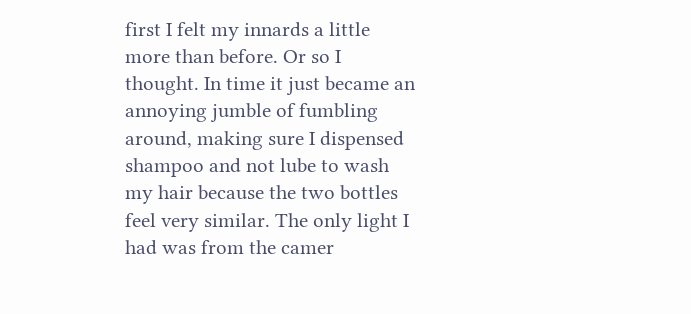first I felt my innards a little more than before. Or so I thought. In time it just became an annoying jumble of fumbling around, making sure I dispensed shampoo and not lube to wash my hair because the two bottles feel very similar. The only light I had was from the camer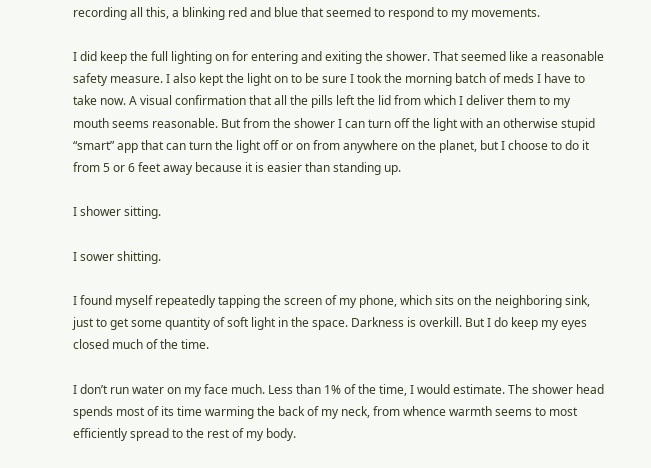recording all this, a blinking red and blue that seemed to respond to my movements.

I did keep the full lighting on for entering and exiting the shower. That seemed like a reasonable safety measure. I also kept the light on to be sure I took the morning batch of meds I have to take now. A visual confirmation that all the pills left the lid from which I deliver them to my mouth seems reasonable. But from the shower I can turn off the light with an otherwise stupid “smart” app that can turn the light off or on from anywhere on the planet, but I choose to do it from 5 or 6 feet away because it is easier than standing up.

I shower sitting.

I sower shitting.

I found myself repeatedly tapping the screen of my phone, which sits on the neighboring sink, just to get some quantity of soft light in the space. Darkness is overkill. But I do keep my eyes closed much of the time.

I don’t run water on my face much. Less than 1% of the time, I would estimate. The shower head spends most of its time warming the back of my neck, from whence warmth seems to most efficiently spread to the rest of my body.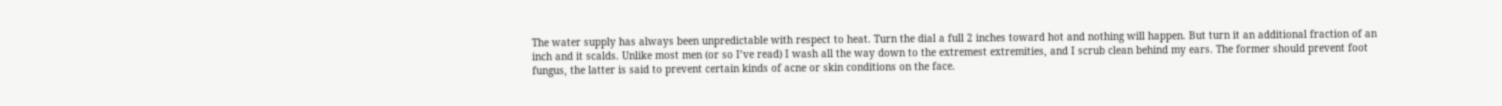The water supply has always been unpredictable with respect to heat. Turn the dial a full 2 inches toward hot and nothing will happen. But turn it an additional fraction of an inch and it scalds. Unlike most men (or so I’ve read) I wash all the way down to the extremest extremities, and I scrub clean behind my ears. The former should prevent foot fungus, the latter is said to prevent certain kinds of acne or skin conditions on the face.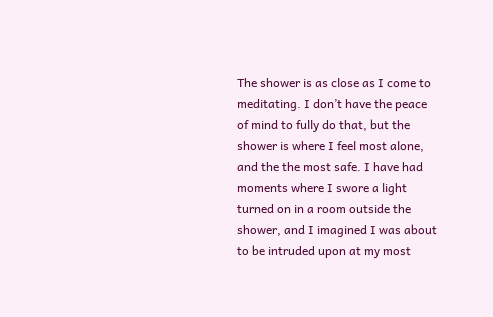The shower is as close as I come to meditating. I don’t have the peace of mind to fully do that, but the shower is where I feel most alone, and the the most safe. I have had moments where I swore a light turned on in a room outside the shower, and I imagined I was about to be intruded upon at my most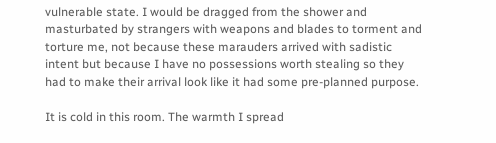vulnerable state. I would be dragged from the shower and masturbated by strangers with weapons and blades to torment and torture me, not because these marauders arrived with sadistic intent but because I have no possessions worth stealing so they had to make their arrival look like it had some pre-planned purpose.

It is cold in this room. The warmth I spread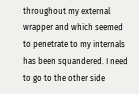throughout my external wrapper and which seemed to penetrate to my internals has been squandered. I need to go to the other side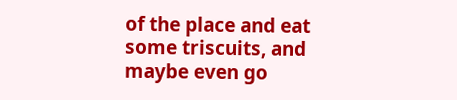of the place and eat some triscuits, and maybe even go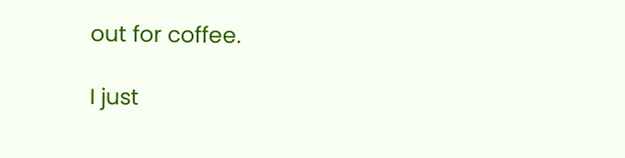out for coffee.

I just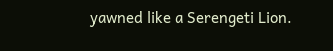yawned like a Serengeti Lion.